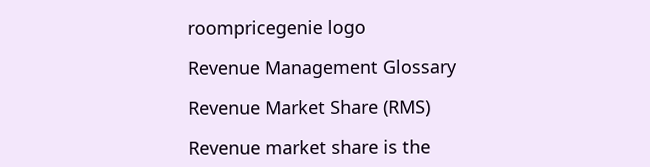roompricegenie logo

Revenue Management Glossary

Revenue Market Share (RMS)

Revenue market share is the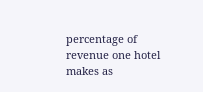percentage of revenue one hotel makes as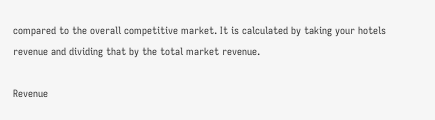compared to the overall competitive market. It is calculated by taking your hotels revenue and dividing that by the total market revenue.

Revenue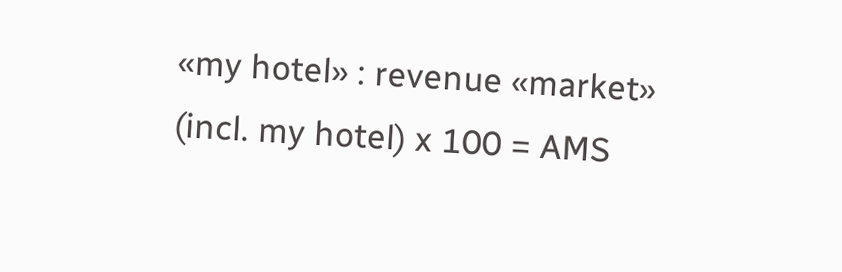«my hotel» : revenue «market» (incl. my hotel) x 100 = AMS